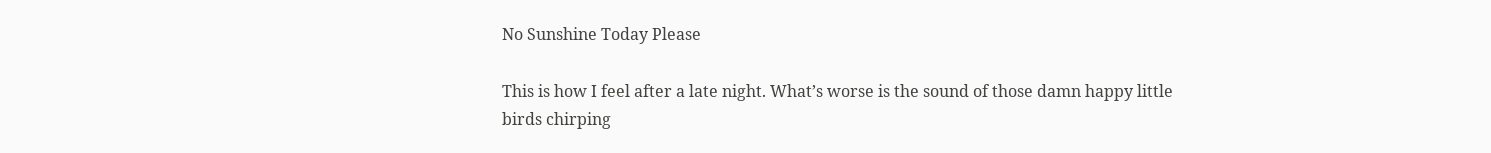No Sunshine Today Please

This is how I feel after a late night. What’s worse is the sound of those damn happy little birds chirping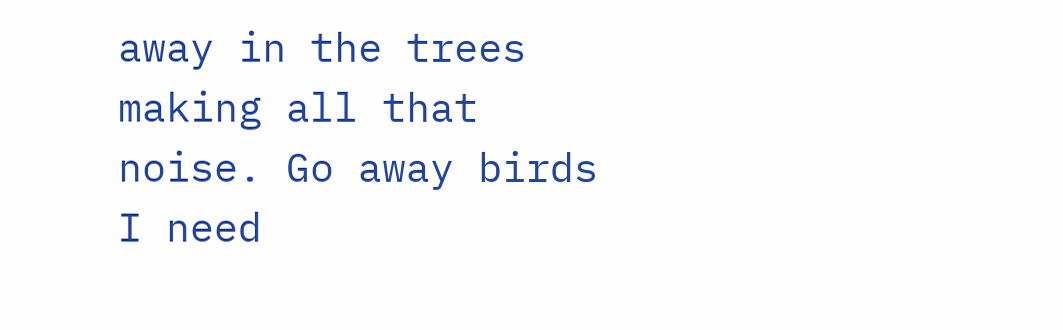away in the trees making all that noise. Go away birds I need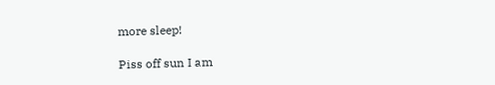more sleep!

Piss off sun I am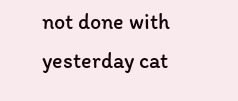not done with yesterday cat